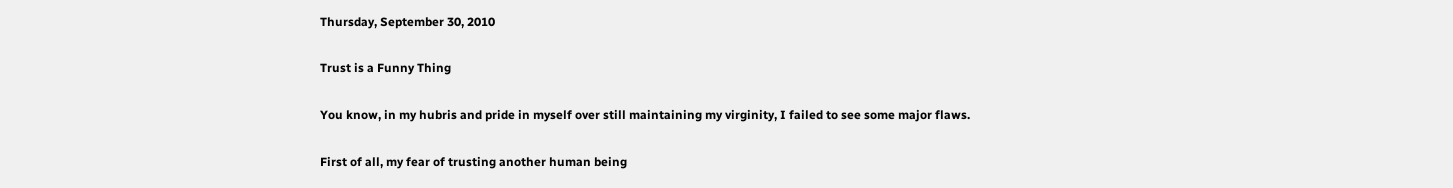Thursday, September 30, 2010

Trust is a Funny Thing

You know, in my hubris and pride in myself over still maintaining my virginity, I failed to see some major flaws.

First of all, my fear of trusting another human being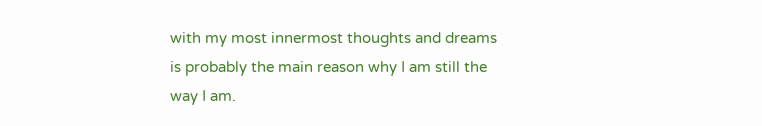with my most innermost thoughts and dreams is probably the main reason why I am still the way I am.